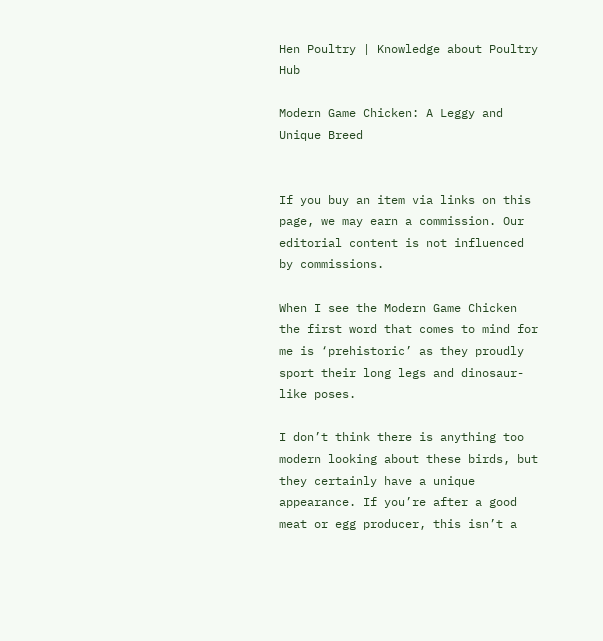Hen Poultry | Knowledge about Poultry Hub

Modern Game Chicken: A Leggy and Unique Breed


If you buy an item via links on this page, we may earn a commission. Our editorial content is not influenced by commissions.

When I see the Modern Game Chicken the first word that comes to mind for me is ‘prehistoric’ as they proudly sport their long legs and dinosaur-like poses.

I don’t think there is anything too modern looking about these birds, but they certainly have a unique appearance. If you’re after a good meat or egg producer, this isn’t a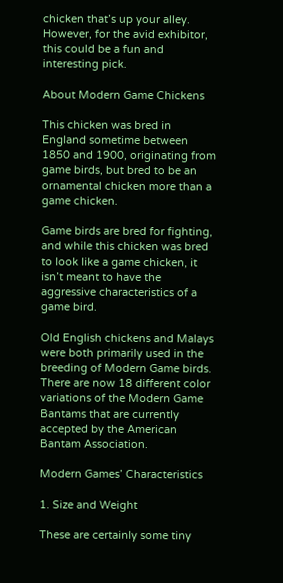chicken that’s up your alley. However, for the avid exhibitor, this could be a fun and interesting pick.

About Modern Game Chickens

This chicken was bred in England sometime between 1850 and 1900, originating from game birds, but bred to be an ornamental chicken more than a game chicken.

Game birds are bred for fighting, and while this chicken was bred to look like a game chicken, it isn’t meant to have the aggressive characteristics of a game bird.

Old English chickens and Malays were both primarily used in the breeding of Modern Game birds. There are now 18 different color variations of the Modern Game Bantams that are currently accepted by the American Bantam Association.

Modern Games’ Characteristics

1. Size and Weight

These are certainly some tiny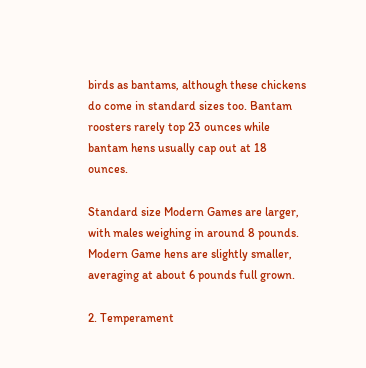birds as bantams, although these chickens do come in standard sizes too. Bantam roosters rarely top 23 ounces while bantam hens usually cap out at 18 ounces.

Standard size Modern Games are larger, with males weighing in around 8 pounds. Modern Game hens are slightly smaller, averaging at about 6 pounds full grown.

2. Temperament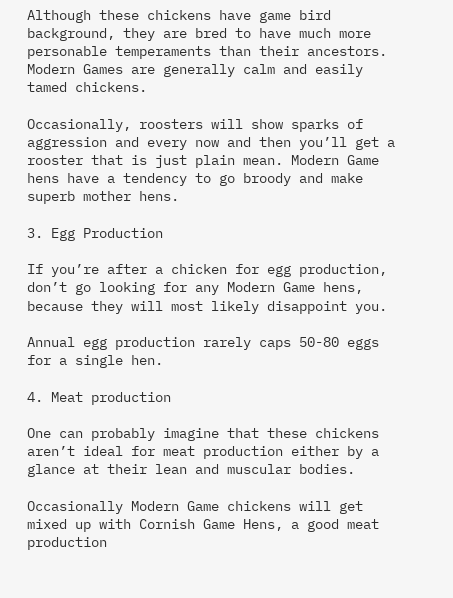Although these chickens have game bird background, they are bred to have much more personable temperaments than their ancestors. Modern Games are generally calm and easily tamed chickens.

Occasionally, roosters will show sparks of aggression and every now and then you’ll get a rooster that is just plain mean. Modern Game hens have a tendency to go broody and make superb mother hens.

3. Egg Production

If you’re after a chicken for egg production, don’t go looking for any Modern Game hens, because they will most likely disappoint you.

Annual egg production rarely caps 50-80 eggs for a single hen.

4. Meat production

One can probably imagine that these chickens aren’t ideal for meat production either by a glance at their lean and muscular bodies.

Occasionally Modern Game chickens will get mixed up with Cornish Game Hens, a good meat production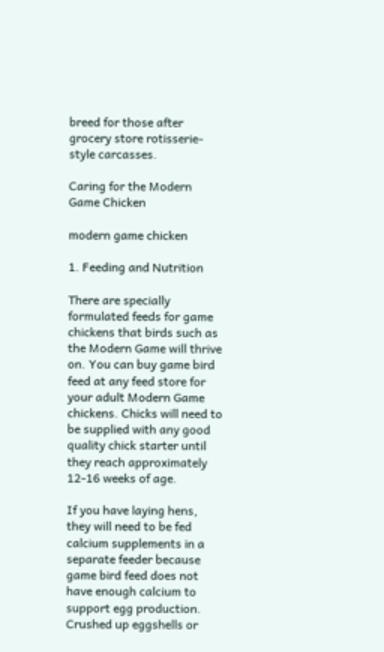breed for those after grocery store rotisserie-style carcasses.

Caring for the Modern Game Chicken

modern game chicken

1. Feeding and Nutrition

There are specially formulated feeds for game chickens that birds such as the Modern Game will thrive on. You can buy game bird feed at any feed store for your adult Modern Game chickens. Chicks will need to be supplied with any good quality chick starter until they reach approximately 12-16 weeks of age.

If you have laying hens, they will need to be fed calcium supplements in a separate feeder because game bird feed does not have enough calcium to support egg production. Crushed up eggshells or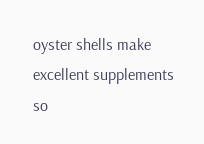oyster shells make excellent supplements so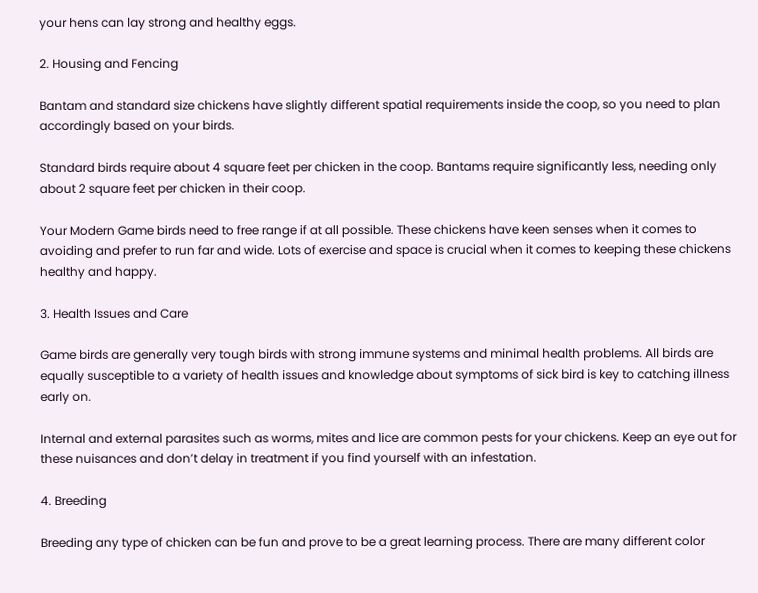your hens can lay strong and healthy eggs.

2. Housing and Fencing

Bantam and standard size chickens have slightly different spatial requirements inside the coop, so you need to plan accordingly based on your birds.

Standard birds require about 4 square feet per chicken in the coop. Bantams require significantly less, needing only about 2 square feet per chicken in their coop.

Your Modern Game birds need to free range if at all possible. These chickens have keen senses when it comes to avoiding and prefer to run far and wide. Lots of exercise and space is crucial when it comes to keeping these chickens healthy and happy.

3. Health Issues and Care

Game birds are generally very tough birds with strong immune systems and minimal health problems. All birds are equally susceptible to a variety of health issues and knowledge about symptoms of sick bird is key to catching illness early on.

Internal and external parasites such as worms, mites and lice are common pests for your chickens. Keep an eye out for these nuisances and don’t delay in treatment if you find yourself with an infestation.

4. Breeding

Breeding any type of chicken can be fun and prove to be a great learning process. There are many different color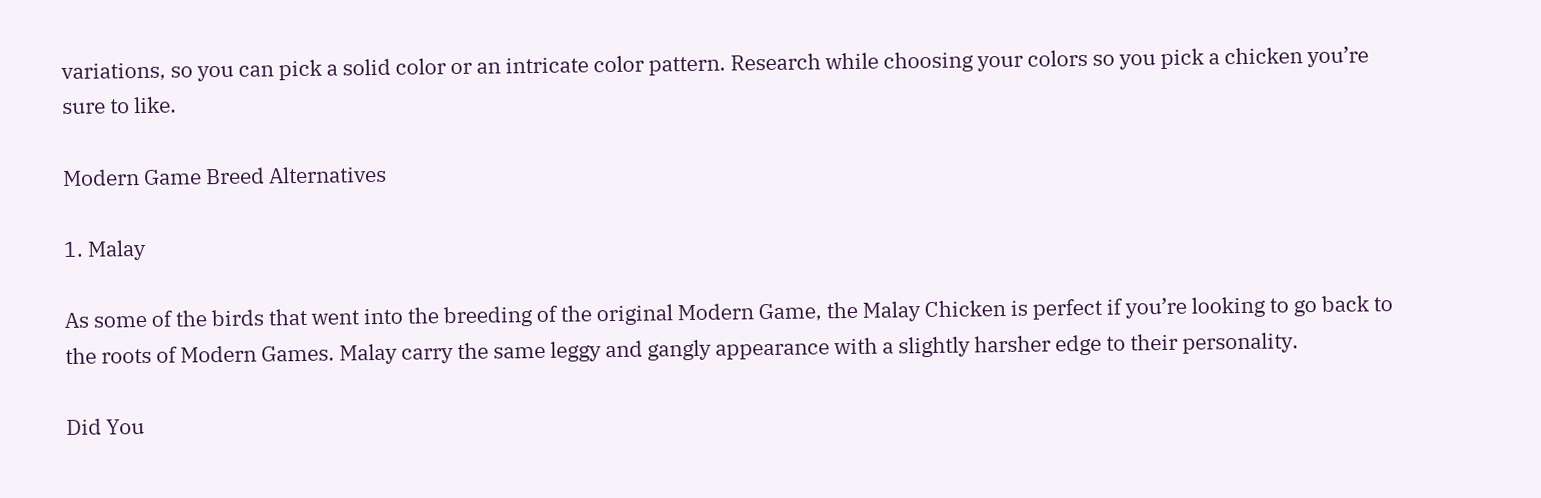variations, so you can pick a solid color or an intricate color pattern. Research while choosing your colors so you pick a chicken you’re sure to like.

Modern Game Breed Alternatives

1. Malay

As some of the birds that went into the breeding of the original Modern Game, the Malay Chicken is perfect if you’re looking to go back to the roots of Modern Games. Malay carry the same leggy and gangly appearance with a slightly harsher edge to their personality.

Did You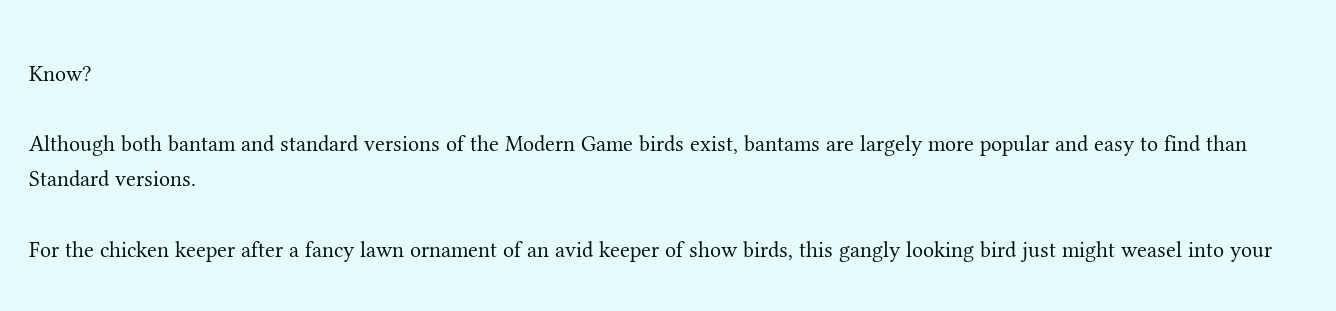Know?

Although both bantam and standard versions of the Modern Game birds exist, bantams are largely more popular and easy to find than Standard versions.

For the chicken keeper after a fancy lawn ornament of an avid keeper of show birds, this gangly looking bird just might weasel into your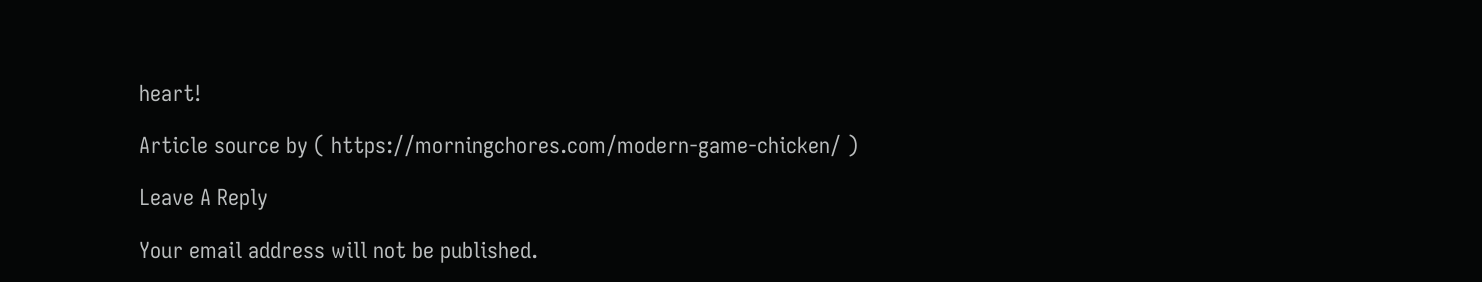heart!

Article source by ( https://morningchores.com/modern-game-chicken/ )

Leave A Reply

Your email address will not be published.